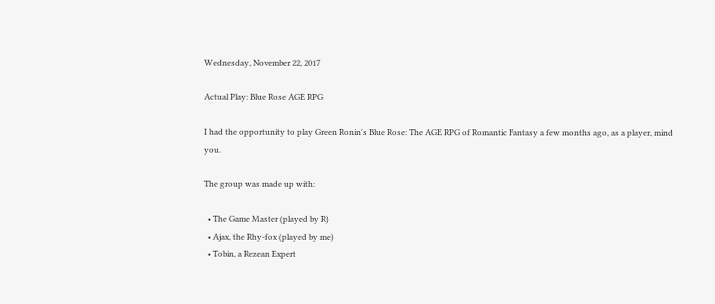Wednesday, November 22, 2017

Actual Play: Blue Rose AGE RPG

I had the opportunity to play Green Ronin's Blue Rose: The AGE RPG of Romantic Fantasy a few months ago, as a player, mind you.

The group was made up with:

  • The Game Master (played by R)
  • Ajax, the Rhy-fox (played by me)
  • Tobin, a Rezean Expert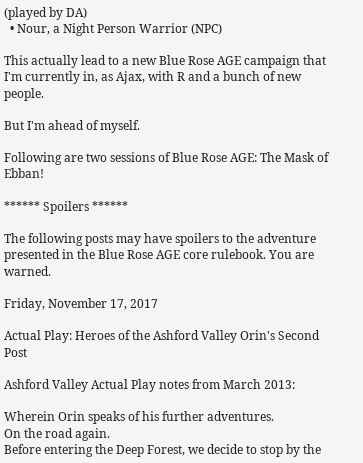(played by DA)
  • Nour, a Night Person Warrior (NPC)

This actually lead to a new Blue Rose AGE campaign that I'm currently in, as Ajax, with R and a bunch of new people.

But I'm ahead of myself.

Following are two sessions of Blue Rose AGE: The Mask of Ebban!

****** Spoilers ******

The following posts may have spoilers to the adventure presented in the Blue Rose AGE core rulebook. You are warned.

Friday, November 17, 2017

Actual Play: Heroes of the Ashford Valley Orin's Second Post

Ashford Valley Actual Play notes from March 2013:

Wherein Orin speaks of his further adventures.
On the road again.
Before entering the Deep Forest, we decide to stop by the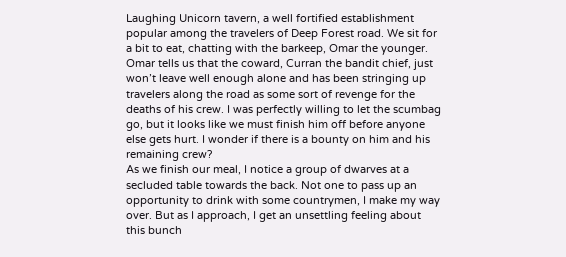Laughing Unicorn tavern, a well fortified establishment popular among the travelers of Deep Forest road. We sit for a bit to eat, chatting with the barkeep, Omar the younger. Omar tells us that the coward, Curran the bandit chief, just won’t leave well enough alone and has been stringing up travelers along the road as some sort of revenge for the deaths of his crew. I was perfectly willing to let the scumbag go, but it looks like we must finish him off before anyone else gets hurt. I wonder if there is a bounty on him and his remaining crew?
As we finish our meal, I notice a group of dwarves at a secluded table towards the back. Not one to pass up an opportunity to drink with some countrymen, I make my way over. But as I approach, I get an unsettling feeling about this bunch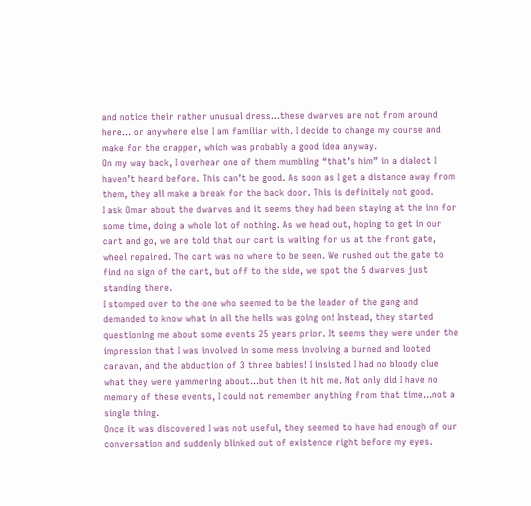and notice their rather unusual dress…these dwarves are not from around here… or anywhere else I am familiar with. I decide to change my course and make for the crapper, which was probably a good idea anyway.
On my way back, I overhear one of them mumbling “that’s him” in a dialect I haven’t heard before. This can’t be good. As soon as I get a distance away from them, they all make a break for the back door. This is definitely not good.
I ask Omar about the dwarves and it seems they had been staying at the inn for some time, doing a whole lot of nothing. As we head out, hoping to get in our cart and go, we are told that our cart is waiting for us at the front gate, wheel repaired. The cart was no where to be seen. We rushed out the gate to find no sign of the cart, but off to the side, we spot the 5 dwarves just standing there.
I stomped over to the one who seemed to be the leader of the gang and demanded to know what in all the hells was going on! Instead, they started questioning me about some events 25 years prior. It seems they were under the impression that I was involved in some mess involving a burned and looted caravan, and the abduction of 3 three babies! I insisted I had no bloody clue what they were yammering about…but then it hit me. Not only did I have no memory of these events, I could not remember anything from that time…not a single thing.
Once it was discovered I was not useful, they seemed to have had enough of our conversation and suddenly blinked out of existence right before my eyes.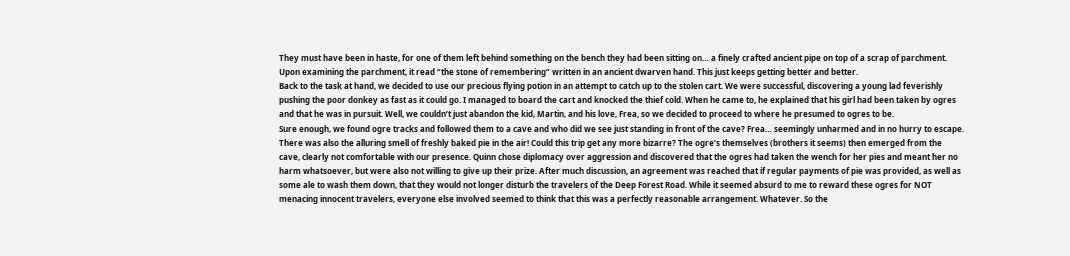They must have been in haste, for one of them left behind something on the bench they had been sitting on… a finely crafted ancient pipe on top of a scrap of parchment. Upon examining the parchment, it read “the stone of remembering” written in an ancient dwarven hand. This just keeps getting better and better.
Back to the task at hand, we decided to use our precious flying potion in an attempt to catch up to the stolen cart. We were successful, discovering a young lad feverishly pushing the poor donkey as fast as it could go. I managed to board the cart and knocked the thief cold. When he came to, he explained that his girl had been taken by ogres and that he was in pursuit. Well, we couldn’t just abandon the kid, Martin, and his love, Frea, so we decided to proceed to where he presumed to ogres to be.
Sure enough, we found ogre tracks and followed them to a cave and who did we see just standing in front of the cave? Frea… seemingly unharmed and in no hurry to escape. There was also the alluring smell of freshly baked pie in the air! Could this trip get any more bizarre? The ogre’s themselves (brothers it seems) then emerged from the cave, clearly not comfortable with our presence. Quinn chose diplomacy over aggression and discovered that the ogres had taken the wench for her pies and meant her no harm whatsoever, but were also not willing to give up their prize. After much discussion, an agreement was reached that if regular payments of pie was provided, as well as some ale to wash them down, that they would not longer disturb the travelers of the Deep Forest Road. While it seemed absurd to me to reward these ogres for NOT menacing innocent travelers, everyone else involved seemed to think that this was a perfectly reasonable arrangement. Whatever. So the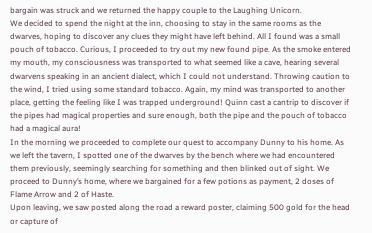bargain was struck and we returned the happy couple to the Laughing Unicorn.
We decided to spend the night at the inn, choosing to stay in the same rooms as the dwarves, hoping to discover any clues they might have left behind. All I found was a small pouch of tobacco. Curious, I proceeded to try out my new found pipe. As the smoke entered my mouth, my consciousness was transported to what seemed like a cave, hearing several dwarvens speaking in an ancient dialect, which I could not understand. Throwing caution to the wind, I tried using some standard tobacco. Again, my mind was transported to another place, getting the feeling like I was trapped underground! Quinn cast a cantrip to discover if the pipes had magical properties and sure enough, both the pipe and the pouch of tobacco had a magical aura!
In the morning we proceeded to complete our quest to accompany Dunny to his home. As we left the tavern, I spotted one of the dwarves by the bench where we had encountered them previously, seemingly searching for something and then blinked out of sight. We proceed to Dunny’s home, where we bargained for a few potions as payment, 2 doses of Flame Arrow and 2 of Haste.
Upon leaving, we saw posted along the road a reward poster, claiming 500 gold for the head or capture of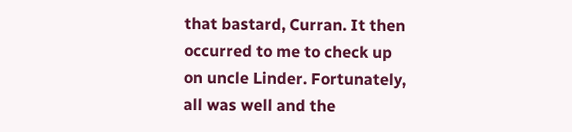that bastard, Curran. It then occurred to me to check up on uncle Linder. Fortunately, all was well and the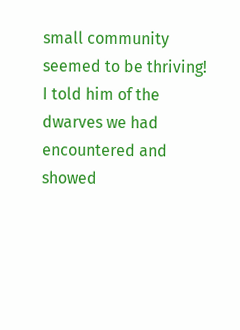small community seemed to be thriving! I told him of the dwarves we had encountered and showed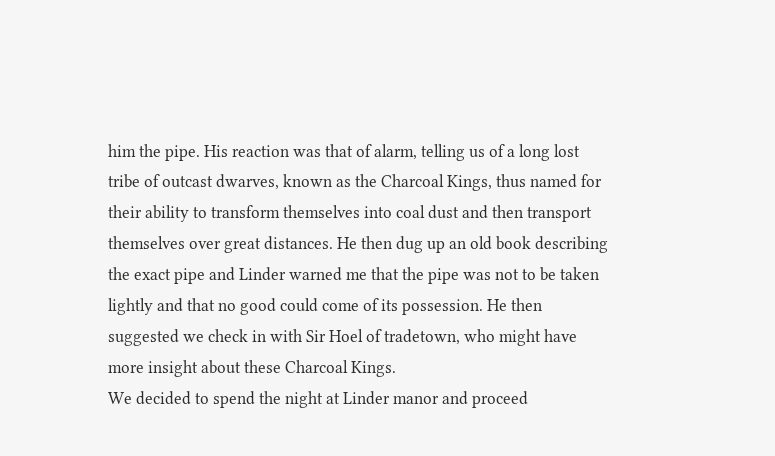him the pipe. His reaction was that of alarm, telling us of a long lost tribe of outcast dwarves, known as the Charcoal Kings, thus named for their ability to transform themselves into coal dust and then transport themselves over great distances. He then dug up an old book describing the exact pipe and Linder warned me that the pipe was not to be taken lightly and that no good could come of its possession. He then suggested we check in with Sir Hoel of tradetown, who might have more insight about these Charcoal Kings.
We decided to spend the night at Linder manor and proceed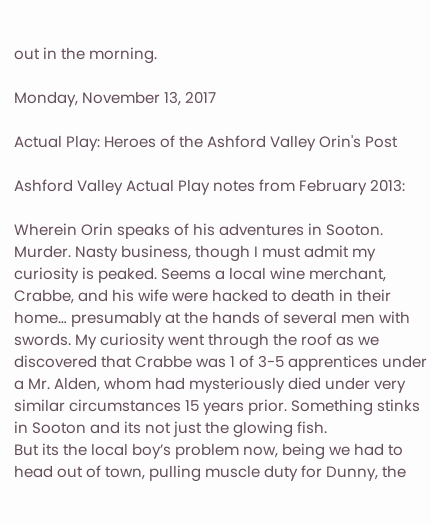out in the morning.

Monday, November 13, 2017

Actual Play: Heroes of the Ashford Valley Orin's Post

Ashford Valley Actual Play notes from February 2013:

Wherein Orin speaks of his adventures in Sooton.
Murder. Nasty business, though I must admit my curiosity is peaked. Seems a local wine merchant, Crabbe, and his wife were hacked to death in their home… presumably at the hands of several men with swords. My curiosity went through the roof as we discovered that Crabbe was 1 of 3-5 apprentices under a Mr. Alden, whom had mysteriously died under very similar circumstances 15 years prior. Something stinks in Sooton and its not just the glowing fish.
But its the local boy’s problem now, being we had to head out of town, pulling muscle duty for Dunny, the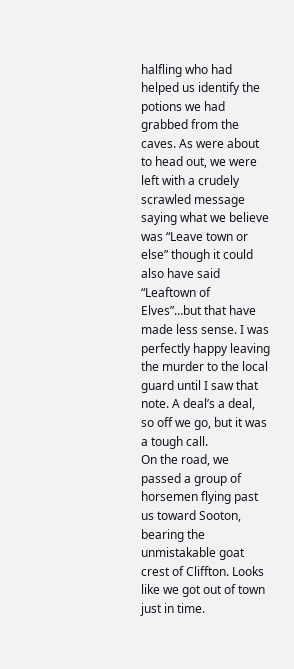halfling who had helped us identify the potions we had grabbed from the caves. As were about to head out, we were left with a crudely scrawled message saying what we believe was “Leave town or else” though it could also have said “Leaftown of Elves”…but that have made less sense. I was perfectly happy leaving the murder to the local guard until I saw that note. A deal’s a deal, so off we go, but it was a tough call.
On the road, we passed a group of horsemen flying past us toward Sooton, bearing the unmistakable goat crest of Cliffton. Looks like we got out of town just in time.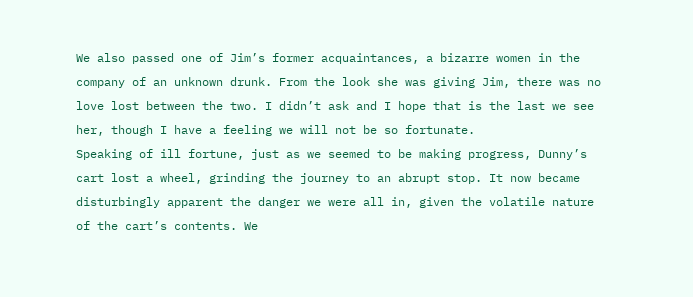We also passed one of Jim’s former acquaintances, a bizarre women in the company of an unknown drunk. From the look she was giving Jim, there was no love lost between the two. I didn’t ask and I hope that is the last we see her, though I have a feeling we will not be so fortunate.
Speaking of ill fortune, just as we seemed to be making progress, Dunny’s cart lost a wheel, grinding the journey to an abrupt stop. It now became disturbingly apparent the danger we were all in, given the volatile nature of the cart’s contents. We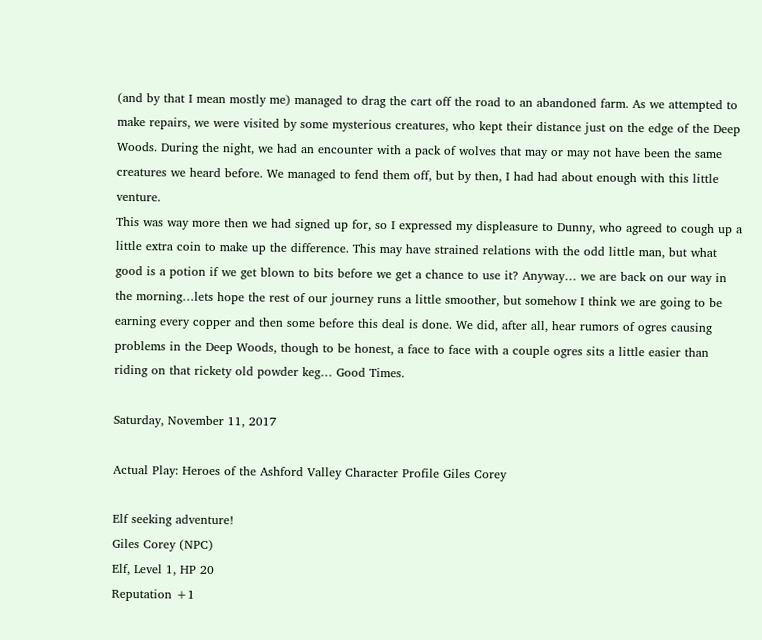(and by that I mean mostly me) managed to drag the cart off the road to an abandoned farm. As we attempted to make repairs, we were visited by some mysterious creatures, who kept their distance just on the edge of the Deep Woods. During the night, we had an encounter with a pack of wolves that may or may not have been the same creatures we heard before. We managed to fend them off, but by then, I had had about enough with this little venture.
This was way more then we had signed up for, so I expressed my displeasure to Dunny, who agreed to cough up a little extra coin to make up the difference. This may have strained relations with the odd little man, but what good is a potion if we get blown to bits before we get a chance to use it? Anyway… we are back on our way in the morning…lets hope the rest of our journey runs a little smoother, but somehow I think we are going to be earning every copper and then some before this deal is done. We did, after all, hear rumors of ogres causing problems in the Deep Woods, though to be honest, a face to face with a couple ogres sits a little easier than riding on that rickety old powder keg… Good Times.

Saturday, November 11, 2017

Actual Play: Heroes of the Ashford Valley Character Profile Giles Corey

Elf seeking adventure!
Giles Corey (NPC)
Elf, Level 1, HP 20
Reputation +1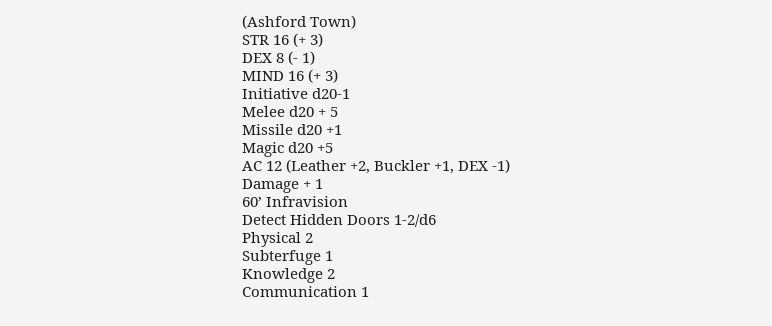(Ashford Town)
STR 16 (+ 3)
DEX 8 (- 1)
MIND 16 (+ 3)
Initiative d20-1
Melee d20 + 5
Missile d20 +1
Magic d20 +5
AC 12 (Leather +2, Buckler +1, DEX -1)
Damage + 1
60’ Infravision
Detect Hidden Doors 1-2/d6
Physical 2
Subterfuge 1
Knowledge 2
Communication 1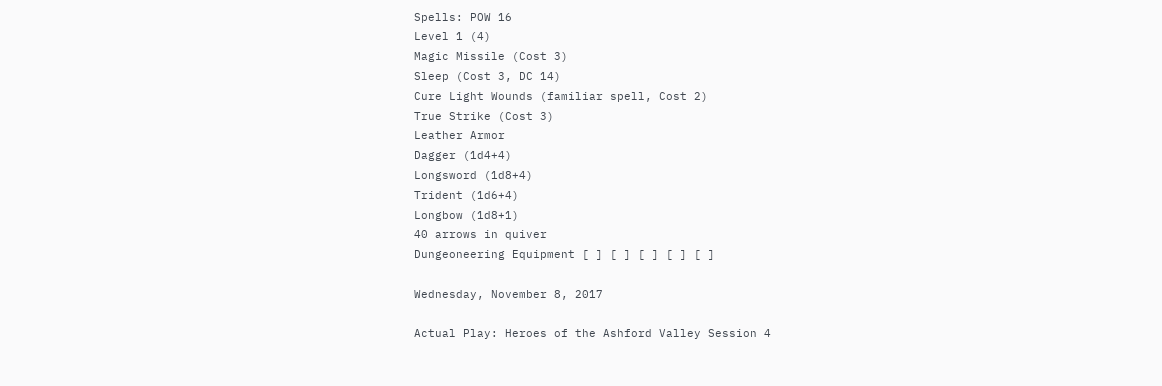Spells: POW 16
Level 1 (4)
Magic Missile (Cost 3)
Sleep (Cost 3, DC 14)
Cure Light Wounds (familiar spell, Cost 2)
True Strike (Cost 3)
Leather Armor
Dagger (1d4+4)
Longsword (1d8+4)
Trident (1d6+4)
Longbow (1d8+1)
40 arrows in quiver
Dungeoneering Equipment [ ] [ ] [ ] [ ] [ ]

Wednesday, November 8, 2017

Actual Play: Heroes of the Ashford Valley Session 4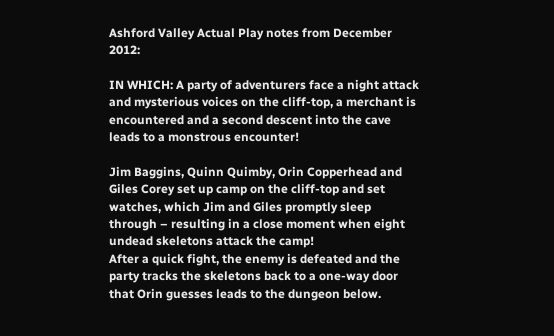Ashford Valley Actual Play notes from December 2012:

IN WHICH: A party of adventurers face a night attack and mysterious voices on the cliff-top, a merchant is encountered and a second descent into the cave leads to a monstrous encounter!

Jim Baggins, Quinn Quimby, Orin Copperhead and Giles Corey set up camp on the cliff-top and set watches, which Jim and Giles promptly sleep through – resulting in a close moment when eight undead skeletons attack the camp!
After a quick fight, the enemy is defeated and the party tracks the skeletons back to a one-way door that Orin guesses leads to the dungeon below.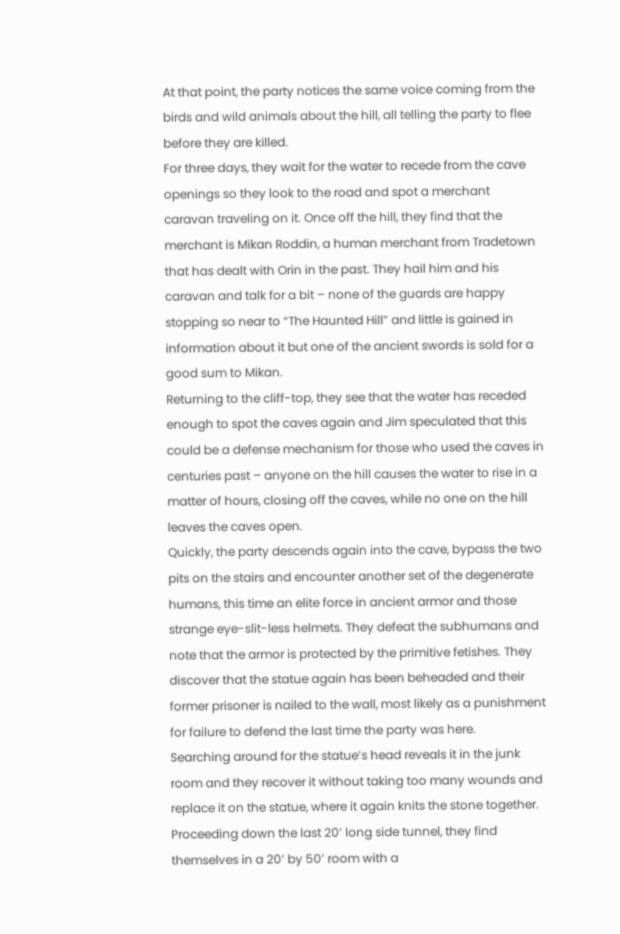At that point, the party notices the same voice coming from the birds and wild animals about the hill, all telling the party to flee before they are killed.
For three days, they wait for the water to recede from the cave openings so they look to the road and spot a merchant caravan traveling on it. Once off the hill, they find that the merchant is Mikan Roddin, a human merchant from Tradetown that has dealt with Orin in the past. They hail him and his caravan and talk for a bit – none of the guards are happy stopping so near to “The Haunted Hill” and little is gained in information about it but one of the ancient swords is sold for a good sum to Mikan.
Returning to the cliff-top, they see that the water has receded enough to spot the caves again and Jim speculated that this could be a defense mechanism for those who used the caves in centuries past – anyone on the hill causes the water to rise in a matter of hours, closing off the caves, while no one on the hill leaves the caves open.
Quickly, the party descends again into the cave, bypass the two pits on the stairs and encounter another set of the degenerate humans, this time an elite force in ancient armor and those strange eye-slit-less helmets. They defeat the subhumans and note that the armor is protected by the primitive fetishes. They discover that the statue again has been beheaded and their former prisoner is nailed to the wall, most likely as a punishment for failure to defend the last time the party was here.
Searching around for the statue’s head reveals it in the junk room and they recover it without taking too many wounds and replace it on the statue, where it again knits the stone together.
Proceeding down the last 20’ long side tunnel, they find themselves in a 20’ by 50’ room with a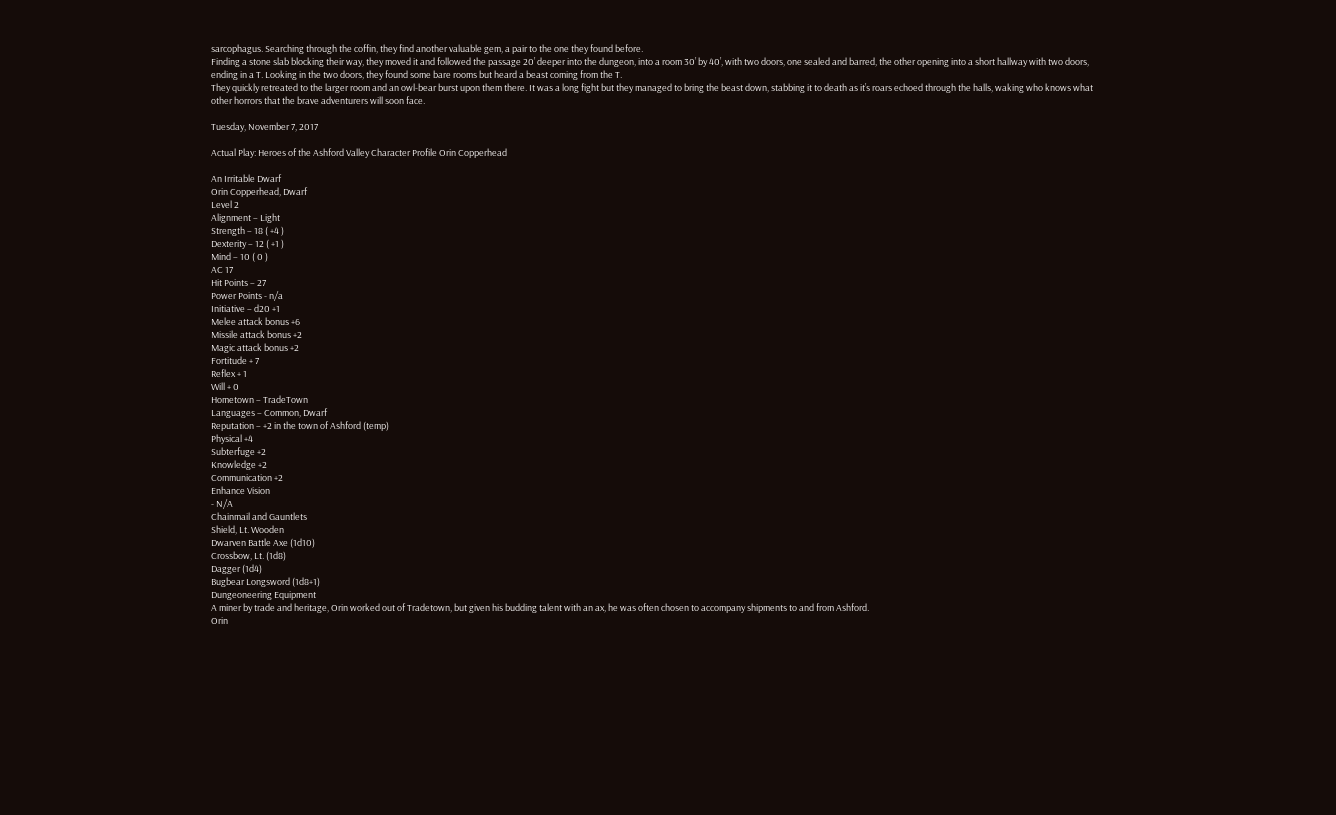sarcophagus. Searching through the coffin, they find another valuable gem, a pair to the one they found before.
Finding a stone slab blocking their way, they moved it and followed the passage 20’ deeper into the dungeon, into a room 30’ by 40’, with two doors, one sealed and barred, the other opening into a short hallway with two doors, ending in a T. Looking in the two doors, they found some bare rooms but heard a beast coming from the T.
They quickly retreated to the larger room and an owl-bear burst upon them there. It was a long fight but they managed to bring the beast down, stabbing it to death as it’s roars echoed through the halls, waking who knows what other horrors that the brave adventurers will soon face.

Tuesday, November 7, 2017

Actual Play: Heroes of the Ashford Valley Character Profile Orin Copperhead

An Irritable Dwarf
Orin Copperhead, Dwarf
Level 2
Alignment – Light
Strength – 18 ( +4 )
Dexterity – 12 ( +1 )
Mind – 10 ( 0 )
AC 17
Hit Points – 27
Power Points - n/a
Initiative – d20 +1
Melee attack bonus +6
Missile attack bonus +2
Magic attack bonus +2
Fortitude + 7
Reflex + 1
Will + 0
Hometown – TradeTown
Languages – Common, Dwarf
Reputation – +2 in the town of Ashford (temp)
Physical +4
Subterfuge +2
Knowledge +2
Communication +2
Enhance Vision
- N/A
Chainmail and Gauntlets
Shield, Lt. Wooden
Dwarven Battle Axe (1d10)
Crossbow, Lt. (1d8)
Dagger (1d4)
Bugbear Longsword (1d8+1)
Dungeoneering Equipment
A miner by trade and heritage, Orin worked out of Tradetown, but given his budding talent with an ax, he was often chosen to accompany shipments to and from Ashford.
Orin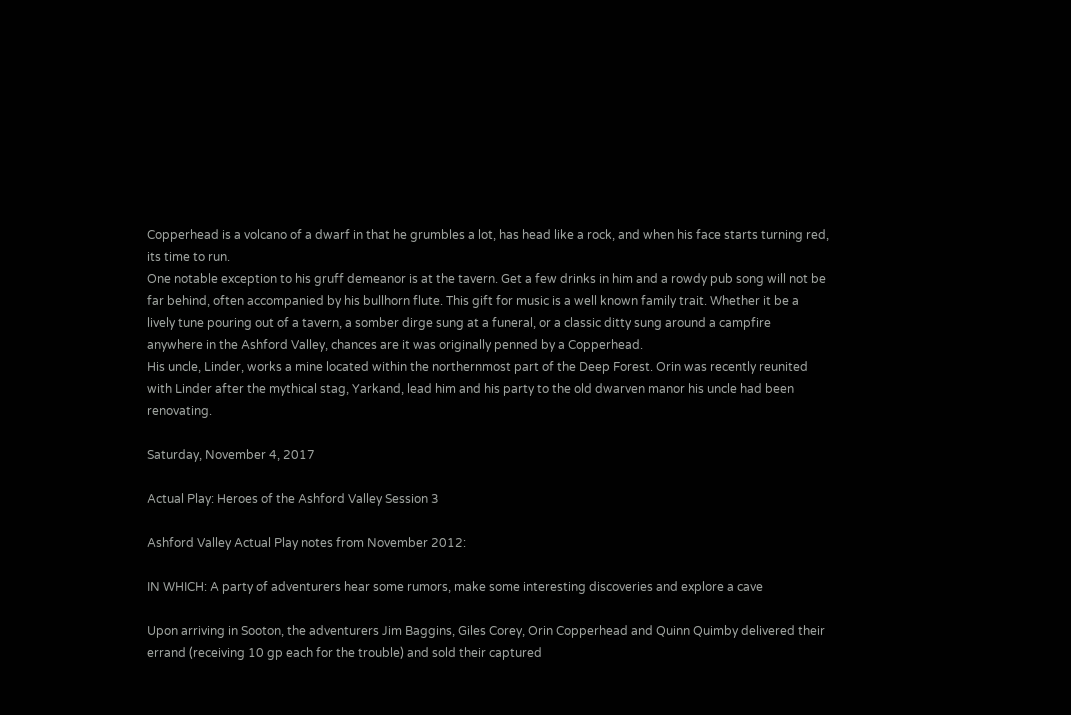Copperhead is a volcano of a dwarf in that he grumbles a lot, has head like a rock, and when his face starts turning red, its time to run.
One notable exception to his gruff demeanor is at the tavern. Get a few drinks in him and a rowdy pub song will not be far behind, often accompanied by his bullhorn flute. This gift for music is a well known family trait. Whether it be a lively tune pouring out of a tavern, a somber dirge sung at a funeral, or a classic ditty sung around a campfire anywhere in the Ashford Valley, chances are it was originally penned by a Copperhead.
His uncle, Linder, works a mine located within the northernmost part of the Deep Forest. Orin was recently reunited with Linder after the mythical stag, Yarkand, lead him and his party to the old dwarven manor his uncle had been renovating.

Saturday, November 4, 2017

Actual Play: Heroes of the Ashford Valley Session 3

Ashford Valley Actual Play notes from November 2012:

IN WHICH: A party of adventurers hear some rumors, make some interesting discoveries and explore a cave

Upon arriving in Sooton, the adventurers Jim Baggins, Giles Corey, Orin Copperhead and Quinn Quimby delivered their errand (receiving 10 gp each for the trouble) and sold their captured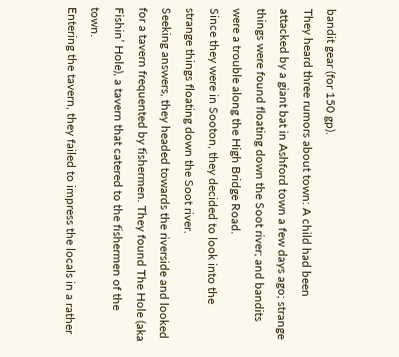bandit gear (for 150 gp).
They heard three rumors about town: A child had been attacked by a giant bat in Ashford town a few days ago; strange things were found floating down the Soot river; and bandits were a trouble along the High Bridge Road.
Since they were in Sooton, they decided to look into the strange things floating down the Soot river.
Seeking answers, they headed towards the riverside and looked for a tavern frequented by fishermen. They found The Hole (aka Fishin’ Hole), a tavern that catered to the fishermen of the town.
Entering the tavern, they failed to impress the locals in a rather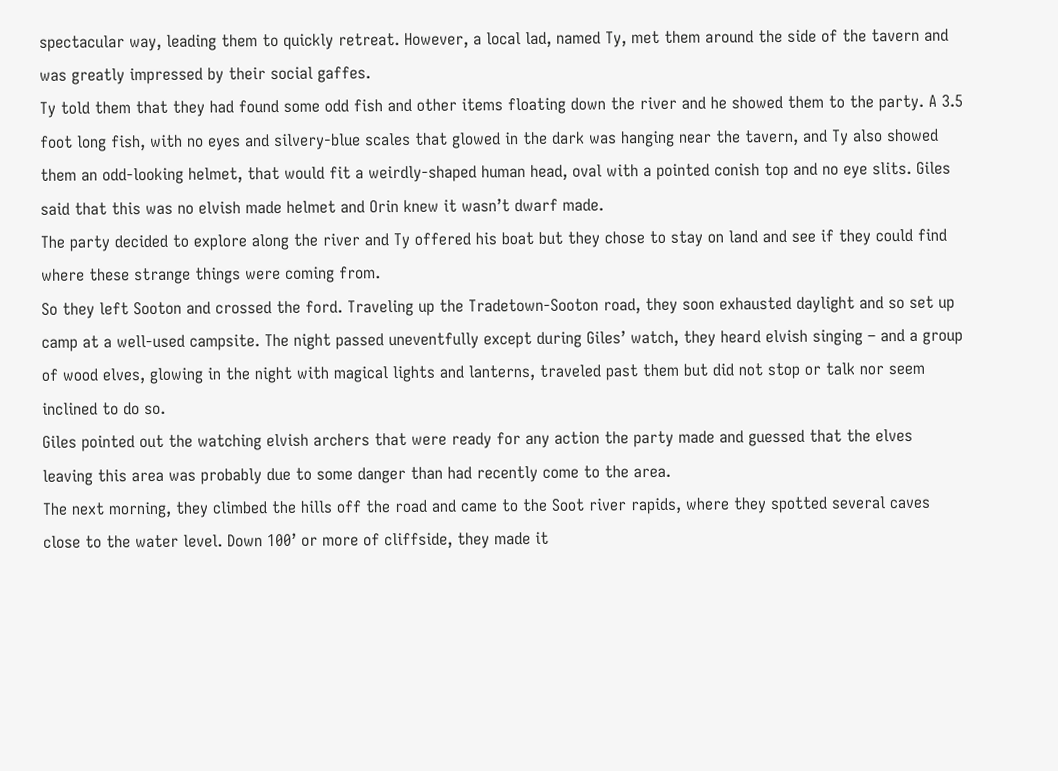spectacular way, leading them to quickly retreat. However, a local lad, named Ty, met them around the side of the tavern and was greatly impressed by their social gaffes.
Ty told them that they had found some odd fish and other items floating down the river and he showed them to the party. A 3.5 foot long fish, with no eyes and silvery-blue scales that glowed in the dark was hanging near the tavern, and Ty also showed them an odd-looking helmet, that would fit a weirdly-shaped human head, oval with a pointed conish top and no eye slits. Giles said that this was no elvish made helmet and Orin knew it wasn’t dwarf made.
The party decided to explore along the river and Ty offered his boat but they chose to stay on land and see if they could find where these strange things were coming from.
So they left Sooton and crossed the ford. Traveling up the Tradetown-Sooton road, they soon exhausted daylight and so set up camp at a well-used campsite. The night passed uneventfully except during Giles’ watch, they heard elvish singing – and a group of wood elves, glowing in the night with magical lights and lanterns, traveled past them but did not stop or talk nor seem inclined to do so.
Giles pointed out the watching elvish archers that were ready for any action the party made and guessed that the elves leaving this area was probably due to some danger than had recently come to the area.
The next morning, they climbed the hills off the road and came to the Soot river rapids, where they spotted several caves close to the water level. Down 100’ or more of cliffside, they made it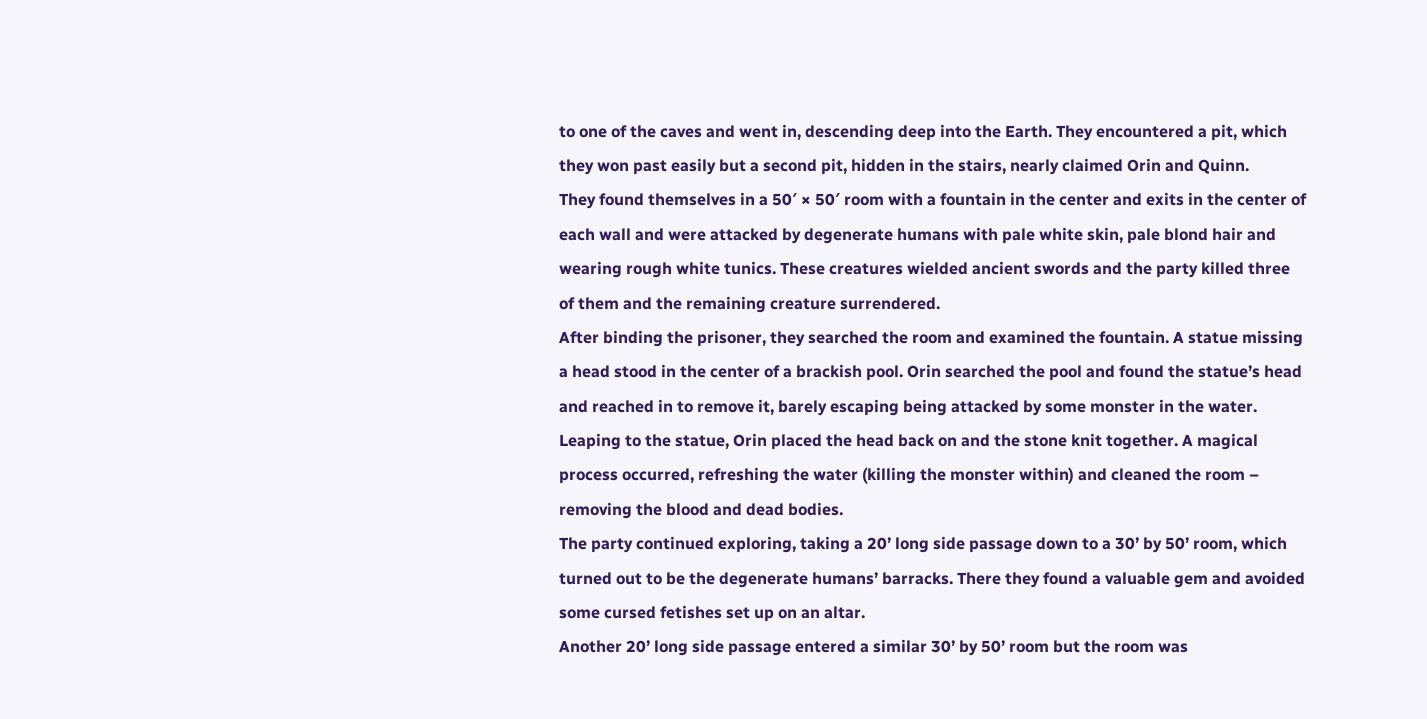to one of the caves and went in, descending deep into the Earth. They encountered a pit, which they won past easily but a second pit, hidden in the stairs, nearly claimed Orin and Quinn.
They found themselves in a 50′ × 50′ room with a fountain in the center and exits in the center of each wall and were attacked by degenerate humans with pale white skin, pale blond hair and wearing rough white tunics. These creatures wielded ancient swords and the party killed three of them and the remaining creature surrendered.
After binding the prisoner, they searched the room and examined the fountain. A statue missing a head stood in the center of a brackish pool. Orin searched the pool and found the statue’s head and reached in to remove it, barely escaping being attacked by some monster in the water. Leaping to the statue, Orin placed the head back on and the stone knit together. A magical process occurred, refreshing the water (killing the monster within) and cleaned the room – removing the blood and dead bodies.
The party continued exploring, taking a 20’ long side passage down to a 30’ by 50’ room, which turned out to be the degenerate humans’ barracks. There they found a valuable gem and avoided some cursed fetishes set up on an altar.
Another 20’ long side passage entered a similar 30’ by 50’ room but the room was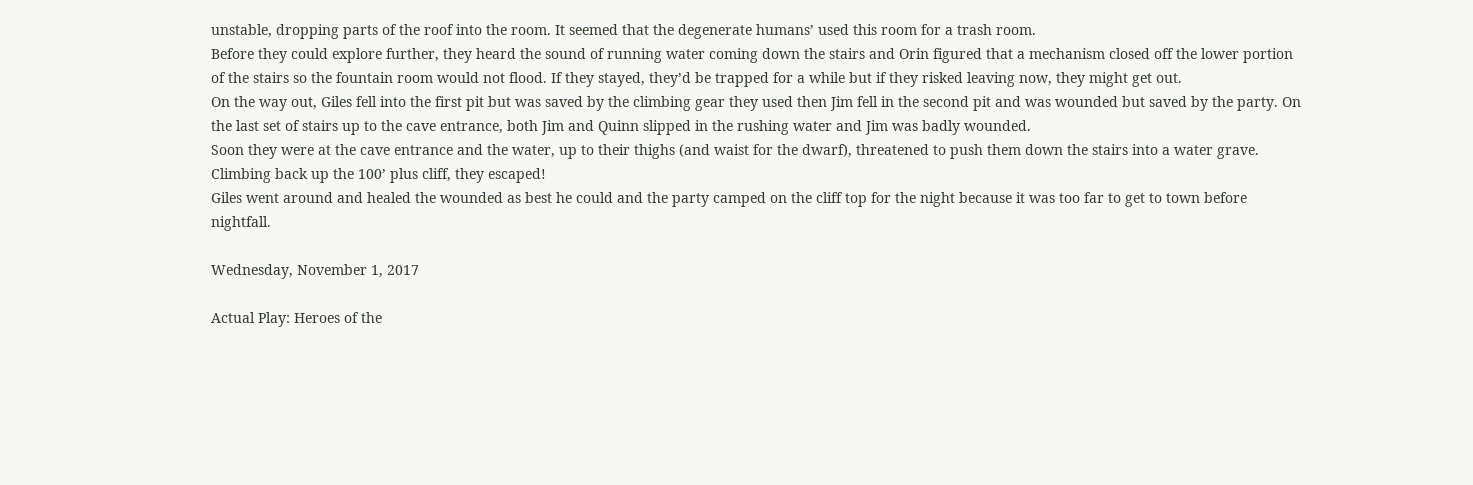unstable, dropping parts of the roof into the room. It seemed that the degenerate humans’ used this room for a trash room.
Before they could explore further, they heard the sound of running water coming down the stairs and Orin figured that a mechanism closed off the lower portion of the stairs so the fountain room would not flood. If they stayed, they’d be trapped for a while but if they risked leaving now, they might get out.
On the way out, Giles fell into the first pit but was saved by the climbing gear they used then Jim fell in the second pit and was wounded but saved by the party. On the last set of stairs up to the cave entrance, both Jim and Quinn slipped in the rushing water and Jim was badly wounded.
Soon they were at the cave entrance and the water, up to their thighs (and waist for the dwarf), threatened to push them down the stairs into a water grave. Climbing back up the 100’ plus cliff, they escaped!
Giles went around and healed the wounded as best he could and the party camped on the cliff top for the night because it was too far to get to town before nightfall.

Wednesday, November 1, 2017

Actual Play: Heroes of the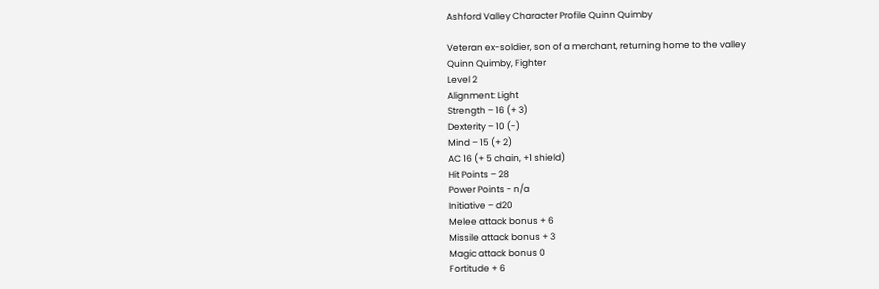Ashford Valley Character Profile Quinn Quimby

Veteran ex-soldier, son of a merchant, returning home to the valley
Quinn Quimby, Fighter
Level 2
Alignment: Light
Strength – 16 (+ 3)
Dexterity – 10 (-)
Mind – 15 (+ 2)
AC 16 (+ 5 chain, +1 shield)
Hit Points – 28
Power Points - n/a
Initiative – d20
Melee attack bonus + 6
Missile attack bonus + 3
Magic attack bonus 0
Fortitude + 6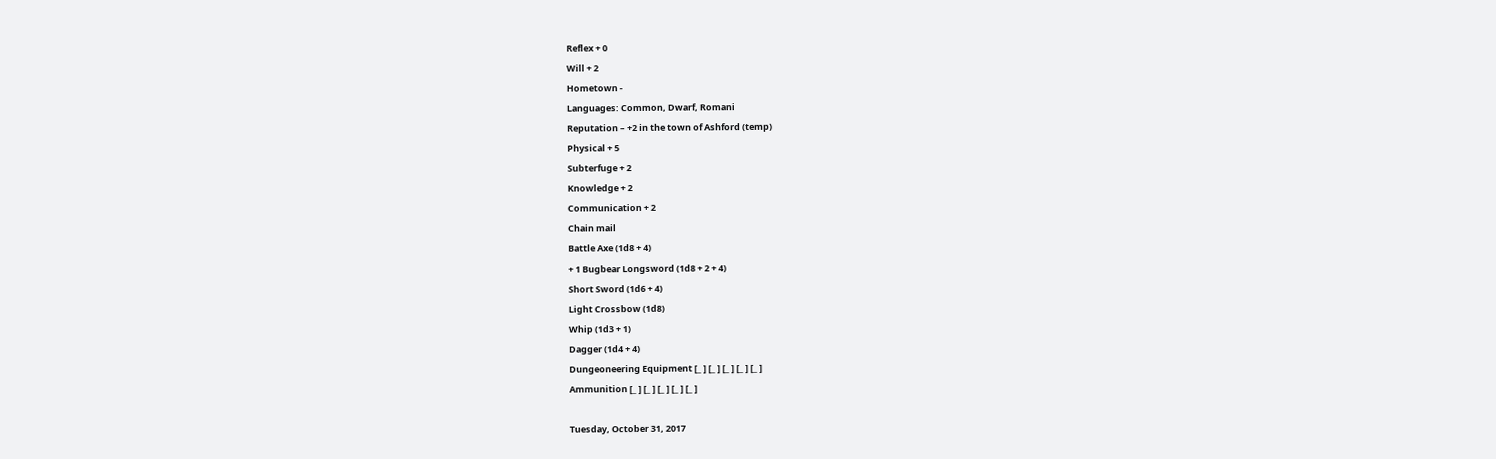Reflex + 0
Will + 2
Hometown -
Languages: Common, Dwarf, Romani
Reputation – +2 in the town of Ashford (temp)
Physical + 5
Subterfuge + 2
Knowledge + 2
Communication + 2
Chain mail
Battle Axe (1d8 + 4)
+ 1 Bugbear Longsword (1d8 + 2 + 4)
Short Sword (1d6 + 4)
Light Crossbow (1d8)
Whip (1d3 + 1)
Dagger (1d4 + 4)
Dungeoneering Equipment [_ ] [_ ] [_ ] [_ ] [_ ]
Ammunition [_ ] [_ ] [_ ] [_ ] [_ ]

Tuesday, October 31, 2017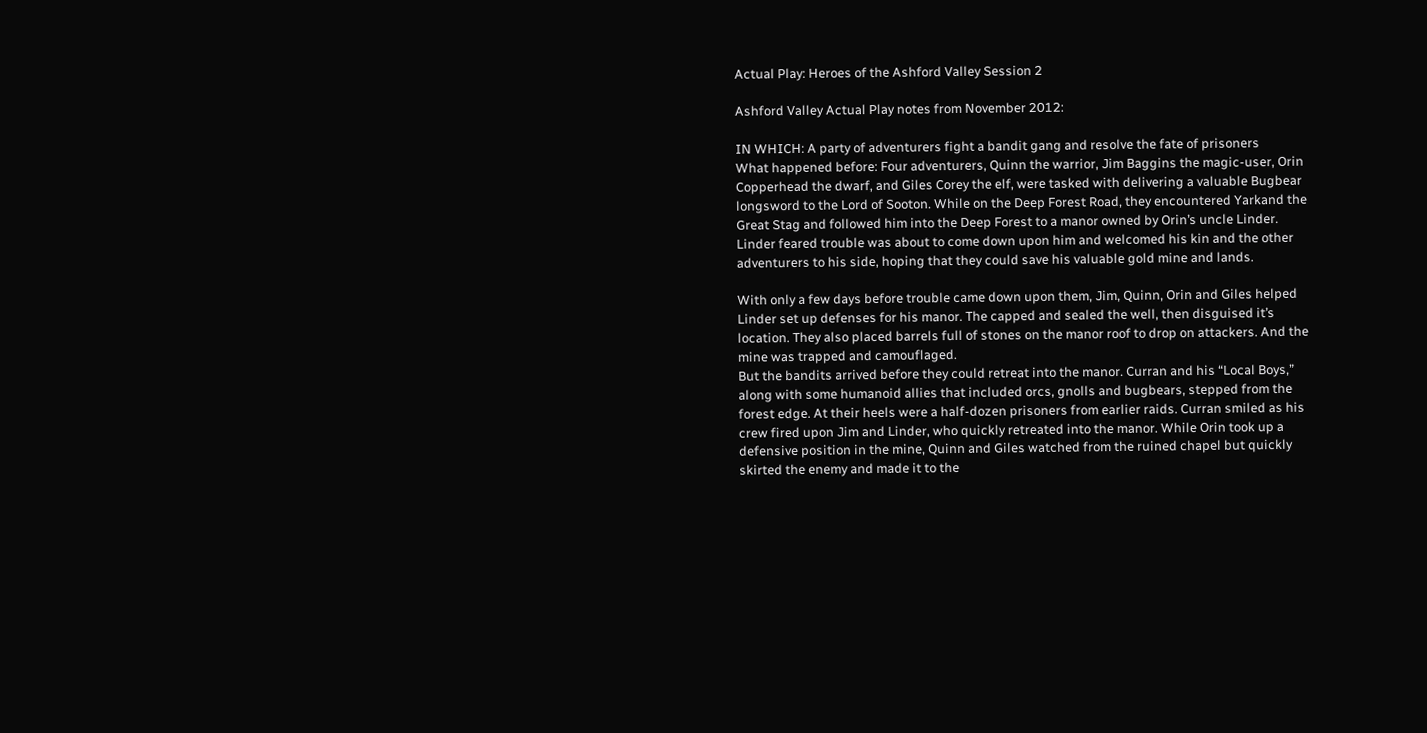Actual Play: Heroes of the Ashford Valley Session 2

Ashford Valley Actual Play notes from November 2012:

IN WHICH: A party of adventurers fight a bandit gang and resolve the fate of prisoners
What happened before: Four adventurers, Quinn the warrior, Jim Baggins the magic-user, Orin Copperhead the dwarf, and Giles Corey the elf, were tasked with delivering a valuable Bugbear longsword to the Lord of Sooton. While on the Deep Forest Road, they encountered Yarkand the Great Stag and followed him into the Deep Forest to a manor owned by Orin’s uncle Linder. Linder feared trouble was about to come down upon him and welcomed his kin and the other adventurers to his side, hoping that they could save his valuable gold mine and lands.

With only a few days before trouble came down upon them, Jim, Quinn, Orin and Giles helped Linder set up defenses for his manor. The capped and sealed the well, then disguised it’s location. They also placed barrels full of stones on the manor roof to drop on attackers. And the mine was trapped and camouflaged.
But the bandits arrived before they could retreat into the manor. Curran and his “Local Boys,” along with some humanoid allies that included orcs, gnolls and bugbears, stepped from the forest edge. At their heels were a half-dozen prisoners from earlier raids. Curran smiled as his crew fired upon Jim and Linder, who quickly retreated into the manor. While Orin took up a defensive position in the mine, Quinn and Giles watched from the ruined chapel but quickly skirted the enemy and made it to the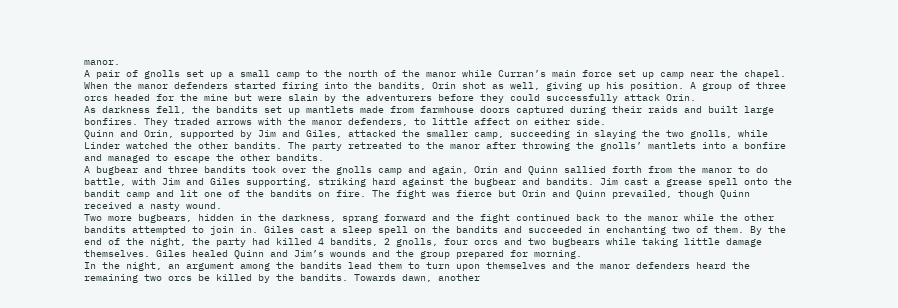manor.
A pair of gnolls set up a small camp to the north of the manor while Curran’s main force set up camp near the chapel. When the manor defenders started firing into the bandits, Orin shot as well, giving up his position. A group of three orcs headed for the mine but were slain by the adventurers before they could successfully attack Orin.
As darkness fell, the bandits set up mantlets made from farmhouse doors captured during their raids and built large bonfires. They traded arrows with the manor defenders, to little affect on either side.
Quinn and Orin, supported by Jim and Giles, attacked the smaller camp, succeeding in slaying the two gnolls, while Linder watched the other bandits. The party retreated to the manor after throwing the gnolls’ mantlets into a bonfire and managed to escape the other bandits.
A bugbear and three bandits took over the gnolls camp and again, Orin and Quinn sallied forth from the manor to do battle, with Jim and Giles supporting, striking hard against the bugbear and bandits. Jim cast a grease spell onto the bandit camp and lit one of the bandits on fire. The fight was fierce but Orin and Quinn prevailed, though Quinn received a nasty wound.
Two more bugbears, hidden in the darkness, sprang forward and the fight continued back to the manor while the other bandits attempted to join in. Giles cast a sleep spell on the bandits and succeeded in enchanting two of them. By the end of the night, the party had killed 4 bandits, 2 gnolls, four orcs and two bugbears while taking little damage themselves. Giles healed Quinn and Jim’s wounds and the group prepared for morning.
In the night, an argument among the bandits lead them to turn upon themselves and the manor defenders heard the remaining two orcs be killed by the bandits. Towards dawn, another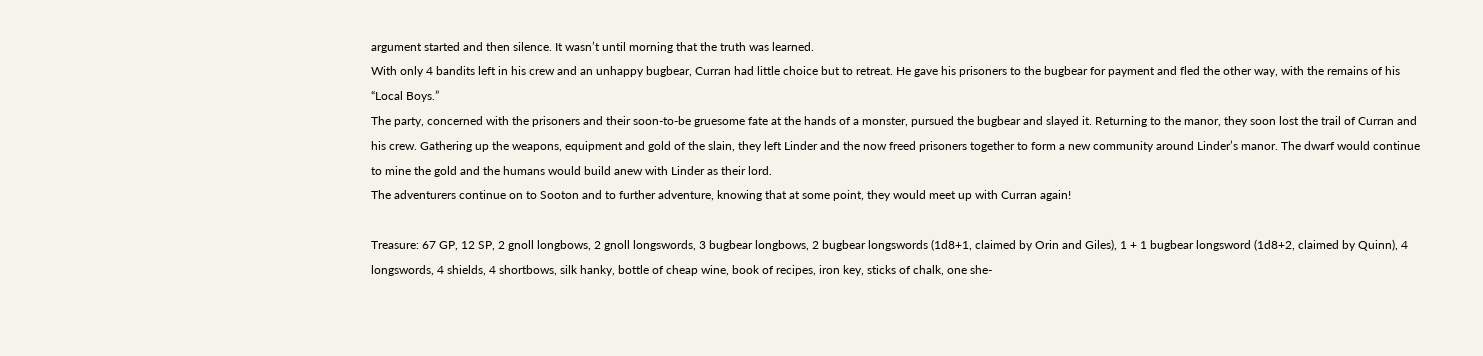argument started and then silence. It wasn’t until morning that the truth was learned.
With only 4 bandits left in his crew and an unhappy bugbear, Curran had little choice but to retreat. He gave his prisoners to the bugbear for payment and fled the other way, with the remains of his “Local Boys.”
The party, concerned with the prisoners and their soon-to-be gruesome fate at the hands of a monster, pursued the bugbear and slayed it. Returning to the manor, they soon lost the trail of Curran and his crew. Gathering up the weapons, equipment and gold of the slain, they left Linder and the now freed prisoners together to form a new community around Linder’s manor. The dwarf would continue to mine the gold and the humans would build anew with Linder as their lord.
The adventurers continue on to Sooton and to further adventure, knowing that at some point, they would meet up with Curran again!

Treasure: 67 GP, 12 SP, 2 gnoll longbows, 2 gnoll longswords, 3 bugbear longbows, 2 bugbear longswords (1d8+1, claimed by Orin and Giles), 1 + 1 bugbear longsword (1d8+2, claimed by Quinn), 4 longswords, 4 shields, 4 shortbows, silk hanky, bottle of cheap wine, book of recipes, iron key, sticks of chalk, one she-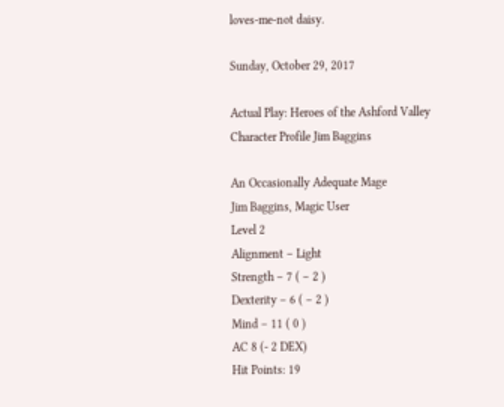loves-me-not daisy.

Sunday, October 29, 2017

Actual Play: Heroes of the Ashford Valley Character Profile Jim Baggins

An Occasionally Adequate Mage
Jim Baggins, Magic User
Level 2
Alignment – Light
Strength – 7 ( – 2 )
Dexterity – 6 ( – 2 )
Mind – 11 ( 0 )
AC 8 (- 2 DEX)
Hit Points: 19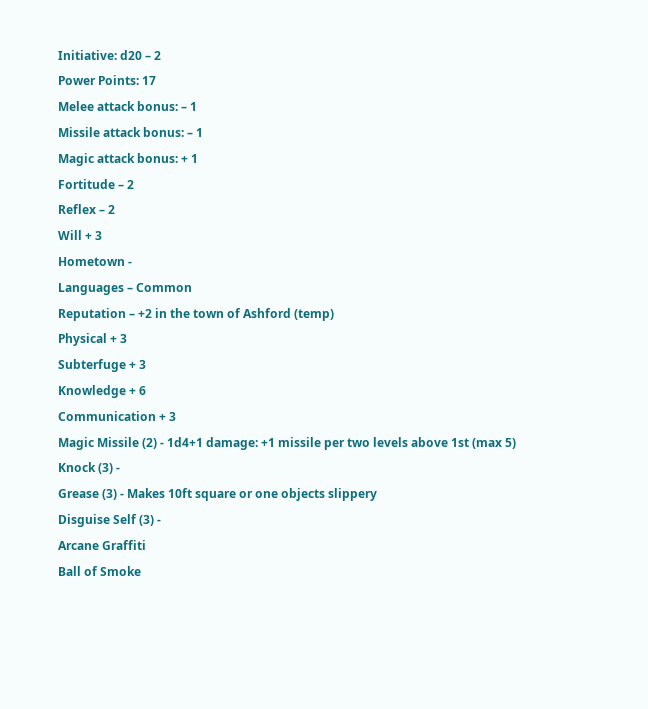Initiative: d20 – 2
Power Points: 17
Melee attack bonus: – 1
Missile attack bonus: – 1
Magic attack bonus: + 1
Fortitude – 2
Reflex – 2
Will + 3
Hometown -
Languages – Common
Reputation – +2 in the town of Ashford (temp)
Physical + 3
Subterfuge + 3
Knowledge + 6
Communication + 3
Magic Missile (2) - 1d4+1 damage: +1 missile per two levels above 1st (max 5)
Knock (3) -
Grease (3) - Makes 10ft square or one objects slippery
Disguise Self (3) -
Arcane Graffiti
Ball of Smoke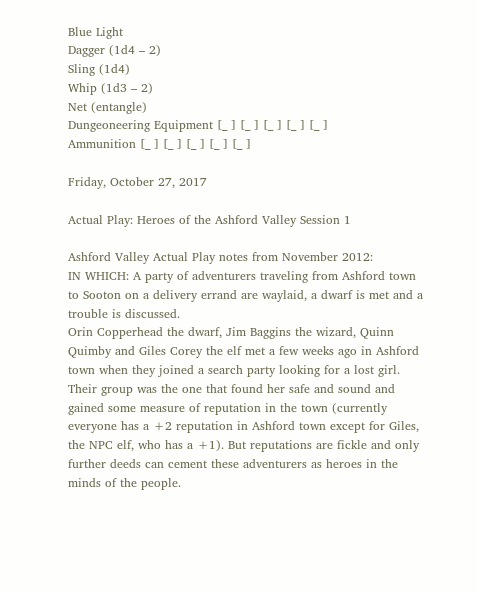Blue Light
Dagger (1d4 – 2)
Sling (1d4)
Whip (1d3 – 2)
Net (entangle)
Dungeoneering Equipment [_ ] [_ ] [_ ] [_ ] [_ ]
Ammunition [_ ] [_ ] [_ ] [_ ] [_ ]

Friday, October 27, 2017

Actual Play: Heroes of the Ashford Valley Session 1

Ashford Valley Actual Play notes from November 2012:
IN WHICH: A party of adventurers traveling from Ashford town to Sooton on a delivery errand are waylaid, a dwarf is met and a trouble is discussed.
Orin Copperhead the dwarf, Jim Baggins the wizard, Quinn Quimby and Giles Corey the elf met a few weeks ago in Ashford town when they joined a search party looking for a lost girl. Their group was the one that found her safe and sound and gained some measure of reputation in the town (currently everyone has a +2 reputation in Ashford town except for Giles, the NPC elf, who has a +1). But reputations are fickle and only further deeds can cement these adventurers as heroes in the minds of the people.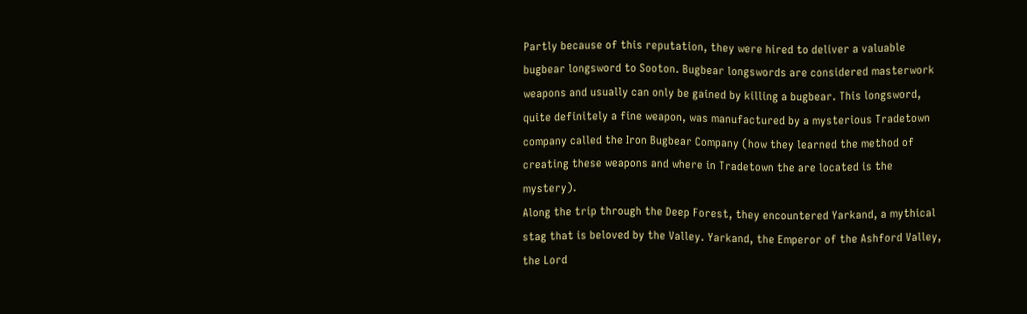Partly because of this reputation, they were hired to deliver a valuable bugbear longsword to Sooton. Bugbear longswords are considered masterwork weapons and usually can only be gained by killing a bugbear. This longsword, quite definitely a fine weapon, was manufactured by a mysterious Tradetown company called the Iron Bugbear Company (how they learned the method of creating these weapons and where in Tradetown the are located is the mystery).
Along the trip through the Deep Forest, they encountered Yarkand, a mythical stag that is beloved by the Valley. Yarkand, the Emperor of the Ashford Valley, the Lord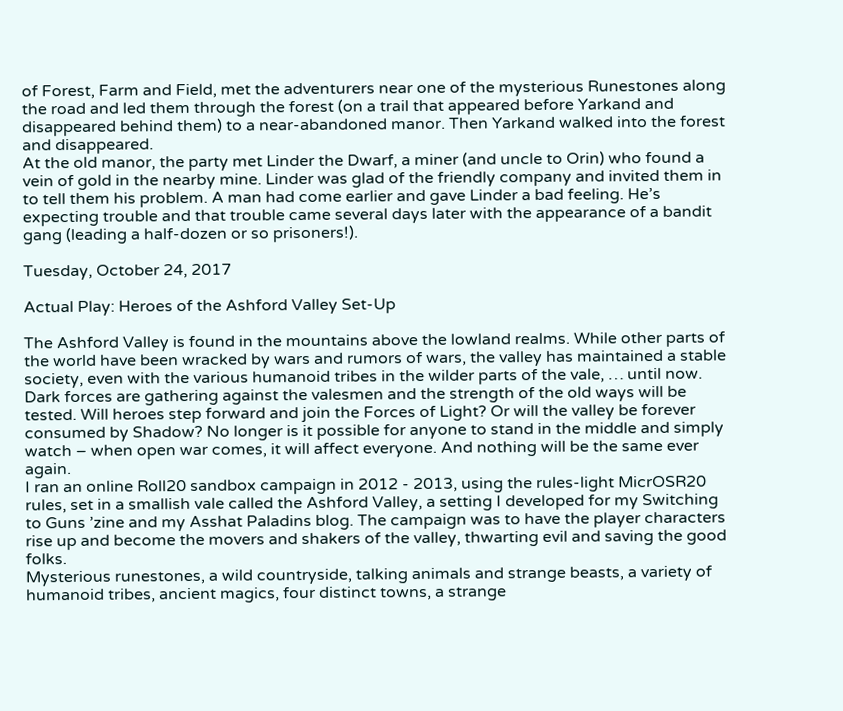of Forest, Farm and Field, met the adventurers near one of the mysterious Runestones along the road and led them through the forest (on a trail that appeared before Yarkand and disappeared behind them) to a near-abandoned manor. Then Yarkand walked into the forest and disappeared.
At the old manor, the party met Linder the Dwarf, a miner (and uncle to Orin) who found a vein of gold in the nearby mine. Linder was glad of the friendly company and invited them in to tell them his problem. A man had come earlier and gave Linder a bad feeling. He’s expecting trouble and that trouble came several days later with the appearance of a bandit gang (leading a half-dozen or so prisoners!).

Tuesday, October 24, 2017

Actual Play: Heroes of the Ashford Valley Set-Up

The Ashford Valley is found in the mountains above the lowland realms. While other parts of the world have been wracked by wars and rumors of wars, the valley has maintained a stable society, even with the various humanoid tribes in the wilder parts of the vale, … until now.
Dark forces are gathering against the valesmen and the strength of the old ways will be tested. Will heroes step forward and join the Forces of Light? Or will the valley be forever consumed by Shadow? No longer is it possible for anyone to stand in the middle and simply watch – when open war comes, it will affect everyone. And nothing will be the same ever again.
I ran an online Roll20 sandbox campaign in 2012 - 2013, using the rules-light MicrOSR20 rules, set in a smallish vale called the Ashford Valley, a setting I developed for my Switching to Guns ’zine and my Asshat Paladins blog. The campaign was to have the player characters rise up and become the movers and shakers of the valley, thwarting evil and saving the good folks.
Mysterious runestones, a wild countryside, talking animals and strange beasts, a variety of humanoid tribes, ancient magics, four distinct towns, a strange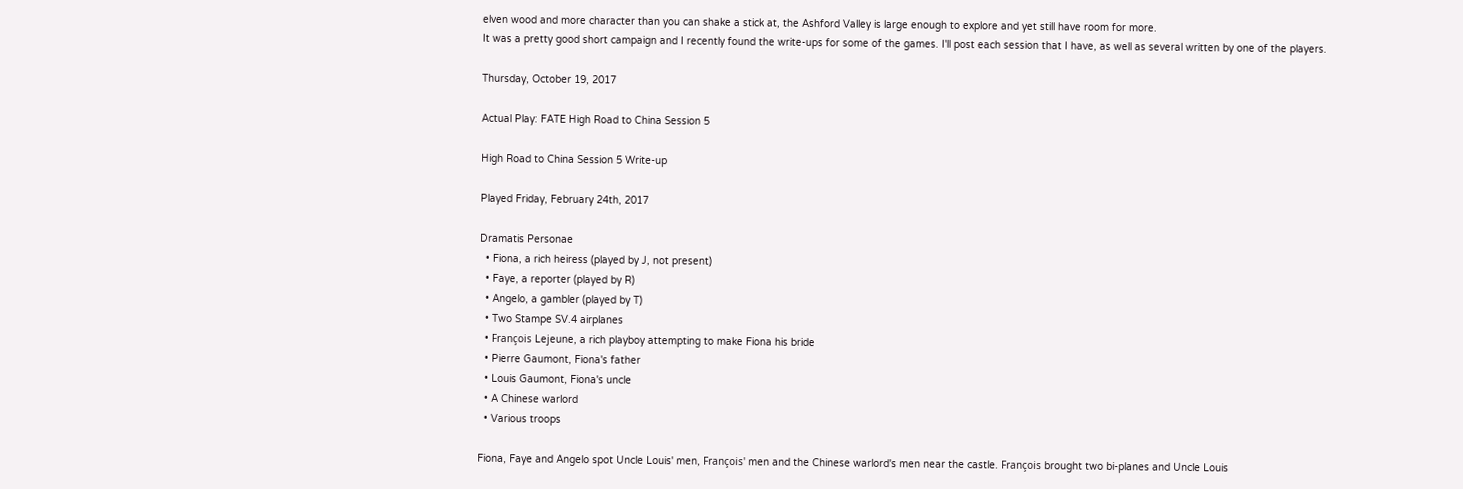elven wood and more character than you can shake a stick at, the Ashford Valley is large enough to explore and yet still have room for more.
It was a pretty good short campaign and I recently found the write-ups for some of the games. I'll post each session that I have, as well as several written by one of the players.

Thursday, October 19, 2017

Actual Play: FATE High Road to China Session 5

High Road to China Session 5 Write-up

Played Friday, February 24th, 2017

Dramatis Personae
  • Fiona, a rich heiress (played by J, not present)
  • Faye, a reporter (played by R)
  • Angelo, a gambler (played by T)
  • Two Stampe SV.4 airplanes
  • François Lejeune, a rich playboy attempting to make Fiona his bride
  • Pierre Gaumont, Fiona's father
  • Louis Gaumont, Fiona's uncle
  • A Chinese warlord
  • Various troops

Fiona, Faye and Angelo spot Uncle Louis' men, François' men and the Chinese warlord's men near the castle. François brought two bi-planes and Uncle Louis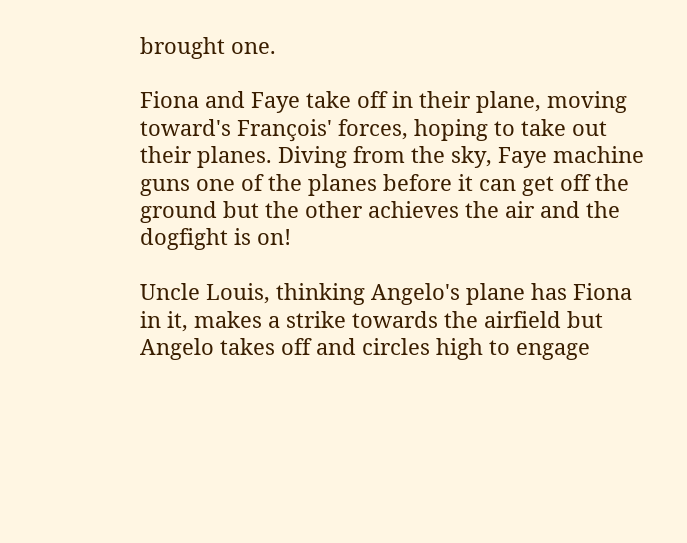brought one.

Fiona and Faye take off in their plane, moving toward's François' forces, hoping to take out their planes. Diving from the sky, Faye machine guns one of the planes before it can get off the ground but the other achieves the air and the dogfight is on!

Uncle Louis, thinking Angelo's plane has Fiona in it, makes a strike towards the airfield but Angelo takes off and circles high to engage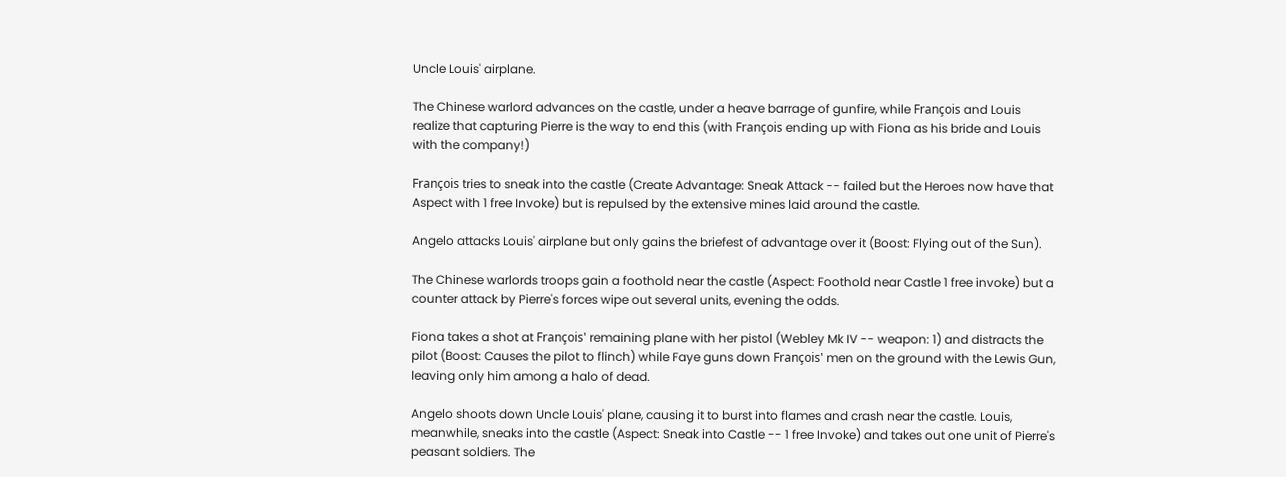Uncle Louis' airplane.

The Chinese warlord advances on the castle, under a heave barrage of gunfire, while François and Louis realize that capturing Pierre is the way to end this (with François ending up with Fiona as his bride and Louis with the company!)

François tries to sneak into the castle (Create Advantage: Sneak Attack -- failed but the Heroes now have that Aspect with 1 free Invoke) but is repulsed by the extensive mines laid around the castle.

Angelo attacks Louis' airplane but only gains the briefest of advantage over it (Boost: Flying out of the Sun).

The Chinese warlords troops gain a foothold near the castle (Aspect: Foothold near Castle 1 free invoke) but a counter attack by Pierre's forces wipe out several units, evening the odds.

Fiona takes a shot at François' remaining plane with her pistol (Webley Mk IV -- weapon: 1) and distracts the pilot (Boost: Causes the pilot to flinch) while Faye guns down François' men on the ground with the Lewis Gun, leaving only him among a halo of dead.

Angelo shoots down Uncle Louis' plane, causing it to burst into flames and crash near the castle. Louis, meanwhile, sneaks into the castle (Aspect: Sneak into Castle -- 1 free Invoke) and takes out one unit of Pierre's peasant soldiers. The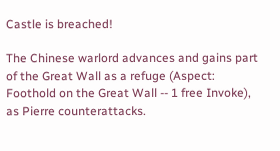Castle is breached!

The Chinese warlord advances and gains part of the Great Wall as a refuge (Aspect: Foothold on the Great Wall -- 1 free Invoke), as Pierre counterattacks.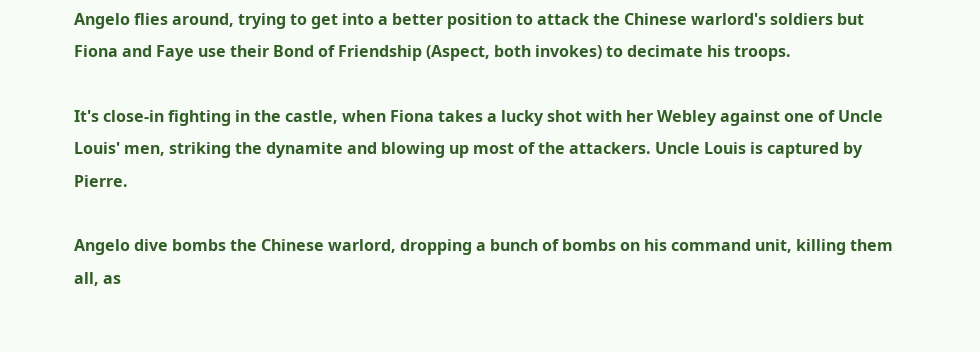Angelo flies around, trying to get into a better position to attack the Chinese warlord's soldiers but Fiona and Faye use their Bond of Friendship (Aspect, both invokes) to decimate his troops.

It's close-in fighting in the castle, when Fiona takes a lucky shot with her Webley against one of Uncle Louis' men, striking the dynamite and blowing up most of the attackers. Uncle Louis is captured by Pierre.

Angelo dive bombs the Chinese warlord, dropping a bunch of bombs on his command unit, killing them all, as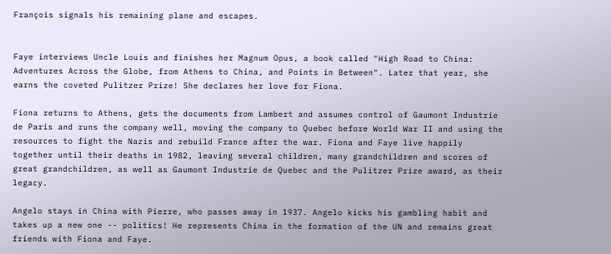François signals his remaining plane and escapes.


Faye interviews Uncle Louis and finishes her Magnum Opus, a book called "High Road to China: Adventures Across the Globe, from Athens to China, and Points in Between". Later that year, she earns the coveted Pulitzer Prize! She declares her love for Fiona.

Fiona returns to Athens, gets the documents from Lambert and assumes control of Gaumont Industrie de Paris and runs the company well, moving the company to Quebec before World War II and using the resources to fight the Nazis and rebuild France after the war. Fiona and Faye live happily together until their deaths in 1982, leaving several children, many grandchildren and scores of great grandchildren, as well as Gaumont Industrie de Quebec and the Pulitzer Prize award, as their legacy.

Angelo stays in China with Pierre, who passes away in 1937. Angelo kicks his gambling habit and takes up a new one -- politics! He represents China in the formation of the UN and remains great friends with Fiona and Faye.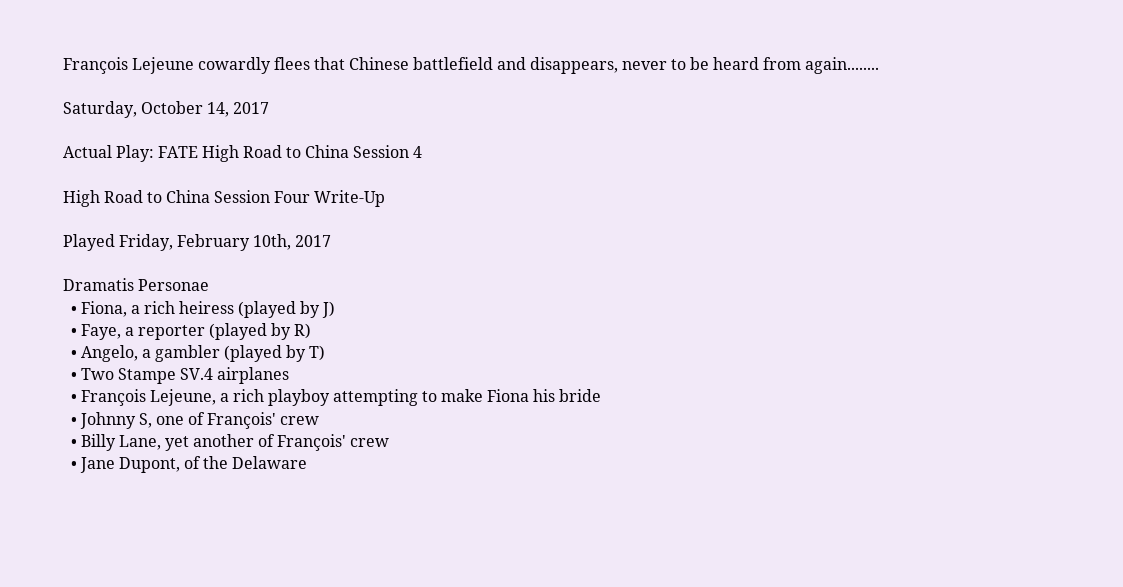François Lejeune cowardly flees that Chinese battlefield and disappears, never to be heard from again........

Saturday, October 14, 2017

Actual Play: FATE High Road to China Session 4

High Road to China Session Four Write-Up

Played Friday, February 10th, 2017

Dramatis Personae
  • Fiona, a rich heiress (played by J)
  • Faye, a reporter (played by R)
  • Angelo, a gambler (played by T)
  • Two Stampe SV.4 airplanes
  • François Lejeune, a rich playboy attempting to make Fiona his bride
  • Johnny S, one of François' crew
  • Billy Lane, yet another of François' crew
  • Jane Dupont, of the Delaware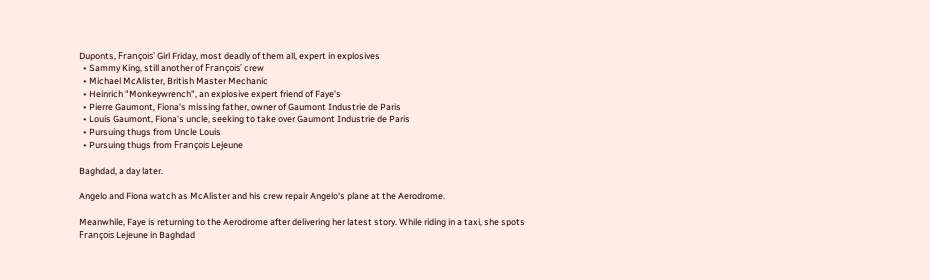Duponts, François' Girl Friday, most deadly of them all, expert in explosives
  • Sammy King, still another of François' crew
  • Michael McAlister, British Master Mechanic
  • Heinrich "Monkeywrench", an explosive expert friend of Faye's
  • Pierre Gaumont, Fiona's missing father, owner of Gaumont Industrie de Paris
  • Louis Gaumont, Fiona's uncle, seeking to take over Gaumont Industrie de Paris
  • Pursuing thugs from Uncle Louis
  • Pursuing thugs from François Lejeune

Baghdad, a day later.

Angelo and Fiona watch as McAlister and his crew repair Angelo's plane at the Aerodrome.

Meanwhile, Faye is returning to the Aerodrome after delivering her latest story. While riding in a taxi, she spots François Lejeune in Baghdad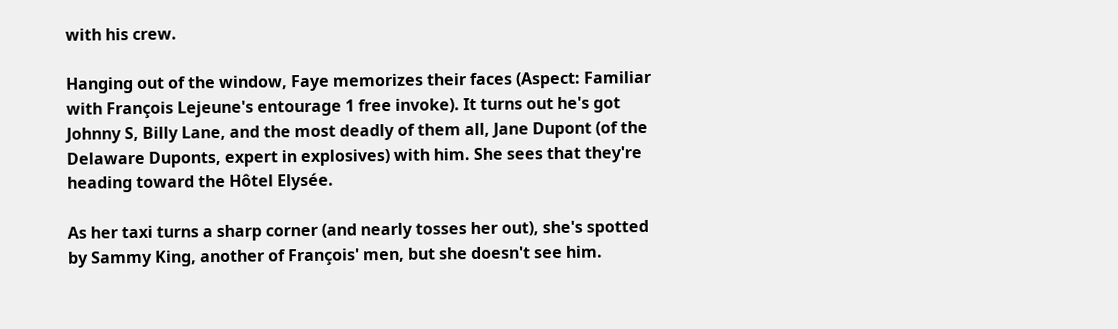with his crew.

Hanging out of the window, Faye memorizes their faces (Aspect: Familiar with François Lejeune's entourage 1 free invoke). It turns out he's got Johnny S, Billy Lane, and the most deadly of them all, Jane Dupont (of the Delaware Duponts, expert in explosives) with him. She sees that they're heading toward the Hôtel Elysée.

As her taxi turns a sharp corner (and nearly tosses her out), she's spotted by Sammy King, another of François' men, but she doesn't see him.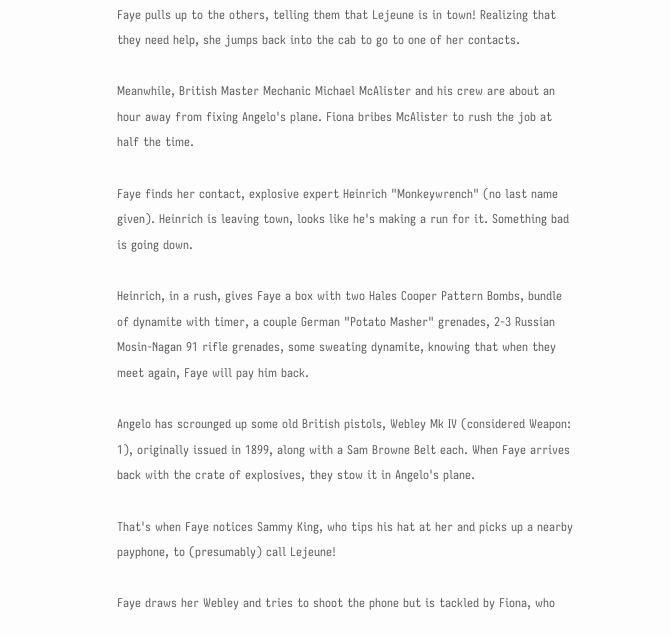Faye pulls up to the others, telling them that Lejeune is in town! Realizing that they need help, she jumps back into the cab to go to one of her contacts.

Meanwhile, British Master Mechanic Michael McAlister and his crew are about an hour away from fixing Angelo's plane. Fiona bribes McAlister to rush the job at half the time.

Faye finds her contact, explosive expert Heinrich "Monkeywrench" (no last name given). Heinrich is leaving town, looks like he's making a run for it. Something bad is going down.

Heinrich, in a rush, gives Faye a box with two Hales Cooper Pattern Bombs, bundle of dynamite with timer, a couple German "Potato Masher" grenades, 2-3 Russian Mosin-Nagan 91 rifle grenades, some sweating dynamite, knowing that when they meet again, Faye will pay him back.

Angelo has scrounged up some old British pistols, Webley Mk IV (considered Weapon: 1), originally issued in 1899, along with a Sam Browne Belt each. When Faye arrives back with the crate of explosives, they stow it in Angelo's plane.

That's when Faye notices Sammy King, who tips his hat at her and picks up a nearby payphone, to (presumably) call Lejeune!

Faye draws her Webley and tries to shoot the phone but is tackled by Fiona, who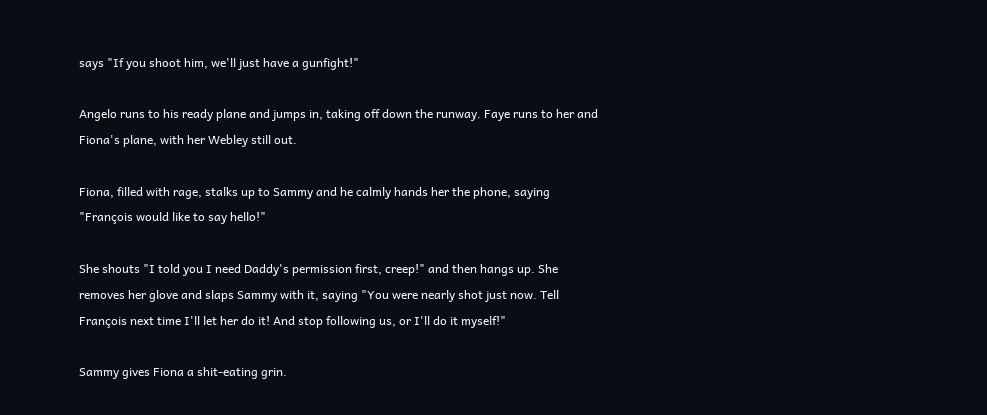says "If you shoot him, we'll just have a gunfight!"

Angelo runs to his ready plane and jumps in, taking off down the runway. Faye runs to her and Fiona's plane, with her Webley still out.

Fiona, filled with rage, stalks up to Sammy and he calmly hands her the phone, saying "François would like to say hello!"

She shouts "I told you I need Daddy's permission first, creep!" and then hangs up. She removes her glove and slaps Sammy with it, saying "You were nearly shot just now. Tell François next time I'll let her do it! And stop following us, or I'll do it myself!"

Sammy gives Fiona a shit-eating grin.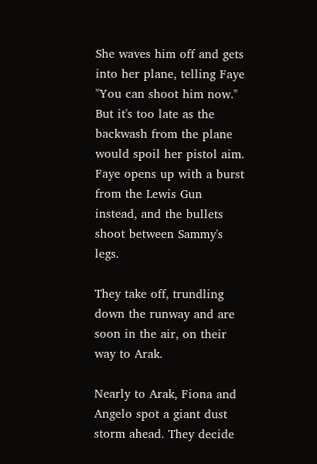She waves him off and gets into her plane, telling Faye "You can shoot him now." But it's too late as the backwash from the plane would spoil her pistol aim. Faye opens up with a burst from the Lewis Gun instead, and the bullets shoot between Sammy's legs.

They take off, trundling down the runway and are soon in the air, on their way to Arak.

Nearly to Arak, Fiona and Angelo spot a giant dust storm ahead. They decide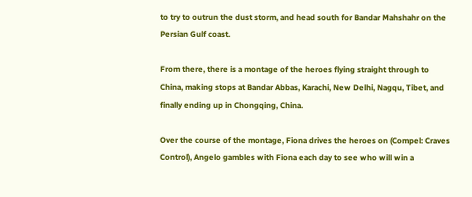to try to outrun the dust storm, and head south for Bandar Mahshahr on the Persian Gulf coast.

From there, there is a montage of the heroes flying straight through to China, making stops at Bandar Abbas, Karachi, New Delhi, Nagqu, Tibet, and finally ending up in Chongqing, China.

Over the course of the montage, Fiona drives the heroes on (Compel: Craves Control), Angelo gambles with Fiona each day to see who will win a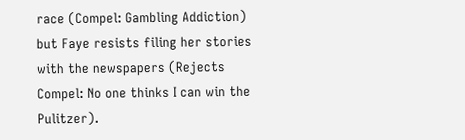race (Compel: Gambling Addiction) but Faye resists filing her stories with the newspapers (Rejects Compel: No one thinks I can win the Pulitzer).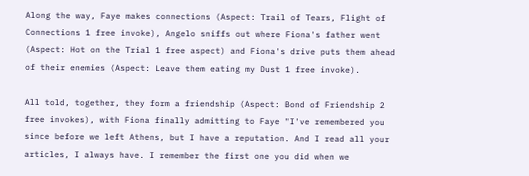Along the way, Faye makes connections (Aspect: Trail of Tears, Flight of Connections 1 free invoke), Angelo sniffs out where Fiona's father went (Aspect: Hot on the Trial 1 free aspect) and Fiona's drive puts them ahead of their enemies (Aspect: Leave them eating my Dust 1 free invoke).

All told, together, they form a friendship (Aspect: Bond of Friendship 2 free invokes), with Fiona finally admitting to Faye "I've remembered you since before we left Athens, but I have a reputation. And I read all your articles, I always have. I remember the first one you did when we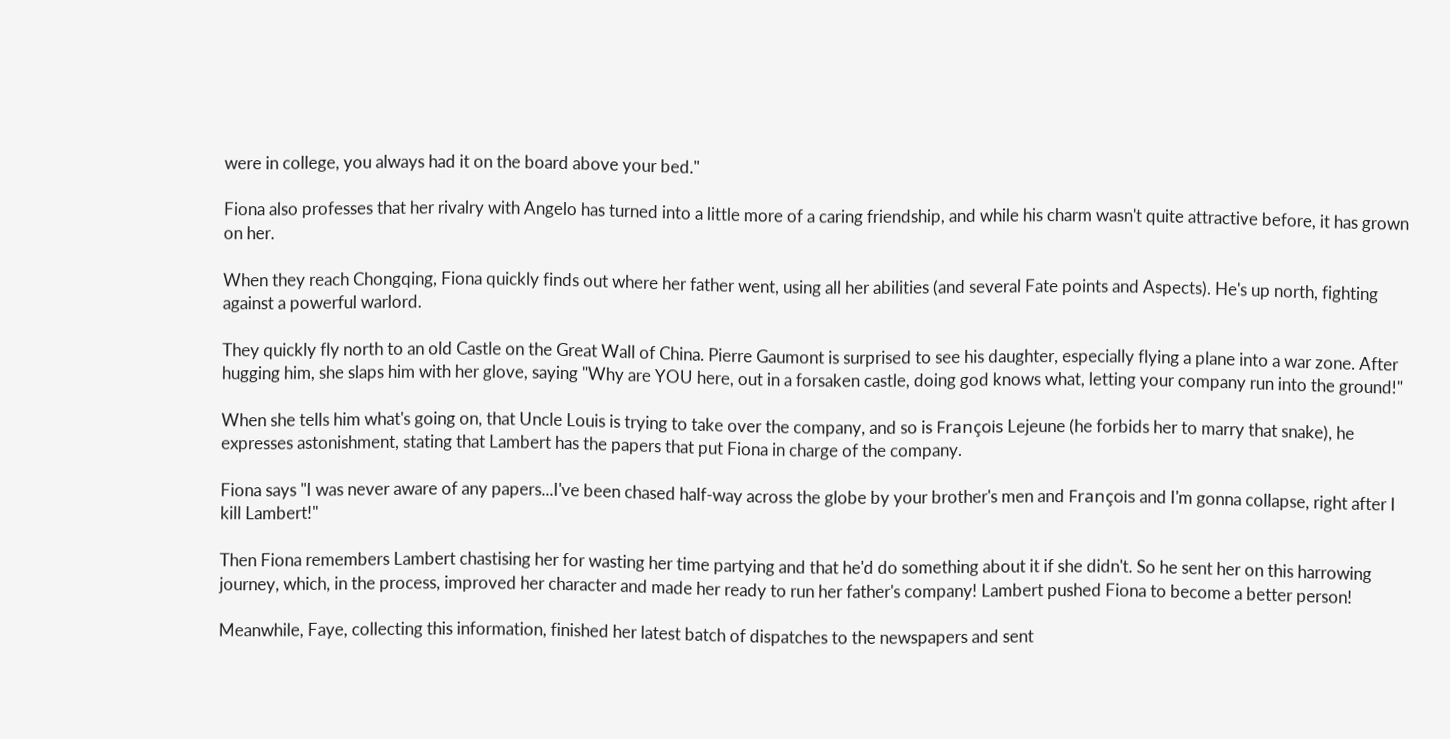were in college, you always had it on the board above your bed."

Fiona also professes that her rivalry with Angelo has turned into a little more of a caring friendship, and while his charm wasn't quite attractive before, it has grown on her.

When they reach Chongqing, Fiona quickly finds out where her father went, using all her abilities (and several Fate points and Aspects). He's up north, fighting against a powerful warlord.

They quickly fly north to an old Castle on the Great Wall of China. Pierre Gaumont is surprised to see his daughter, especially flying a plane into a war zone. After hugging him, she slaps him with her glove, saying "Why are YOU here, out in a forsaken castle, doing god knows what, letting your company run into the ground!"

When she tells him what's going on, that Uncle Louis is trying to take over the company, and so is François Lejeune (he forbids her to marry that snake), he expresses astonishment, stating that Lambert has the papers that put Fiona in charge of the company.

Fiona says "I was never aware of any papers...I've been chased half-way across the globe by your brother's men and François and I'm gonna collapse, right after I kill Lambert!"

Then Fiona remembers Lambert chastising her for wasting her time partying and that he'd do something about it if she didn't. So he sent her on this harrowing journey, which, in the process, improved her character and made her ready to run her father's company! Lambert pushed Fiona to become a better person!

Meanwhile, Faye, collecting this information, finished her latest batch of dispatches to the newspapers and sent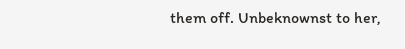them off. Unbeknownst to her,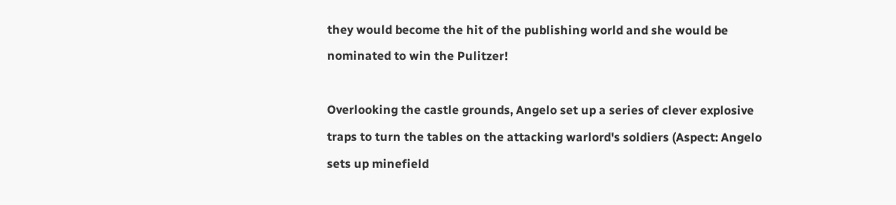they would become the hit of the publishing world and she would be nominated to win the Pulitzer!

Overlooking the castle grounds, Angelo set up a series of clever explosive traps to turn the tables on the attacking warlord's soldiers (Aspect: Angelo sets up minefield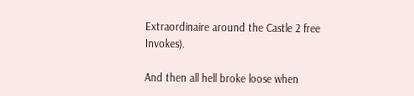Extraordinaire around the Castle 2 free Invokes).

And then all hell broke loose when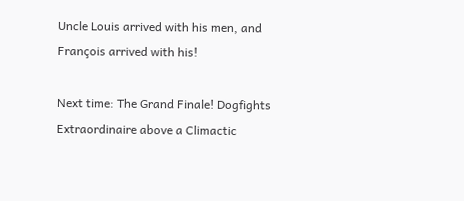Uncle Louis arrived with his men, and François arrived with his!

Next time: The Grand Finale! Dogfights Extraordinaire above a Climactic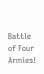Battle of Four Armies!